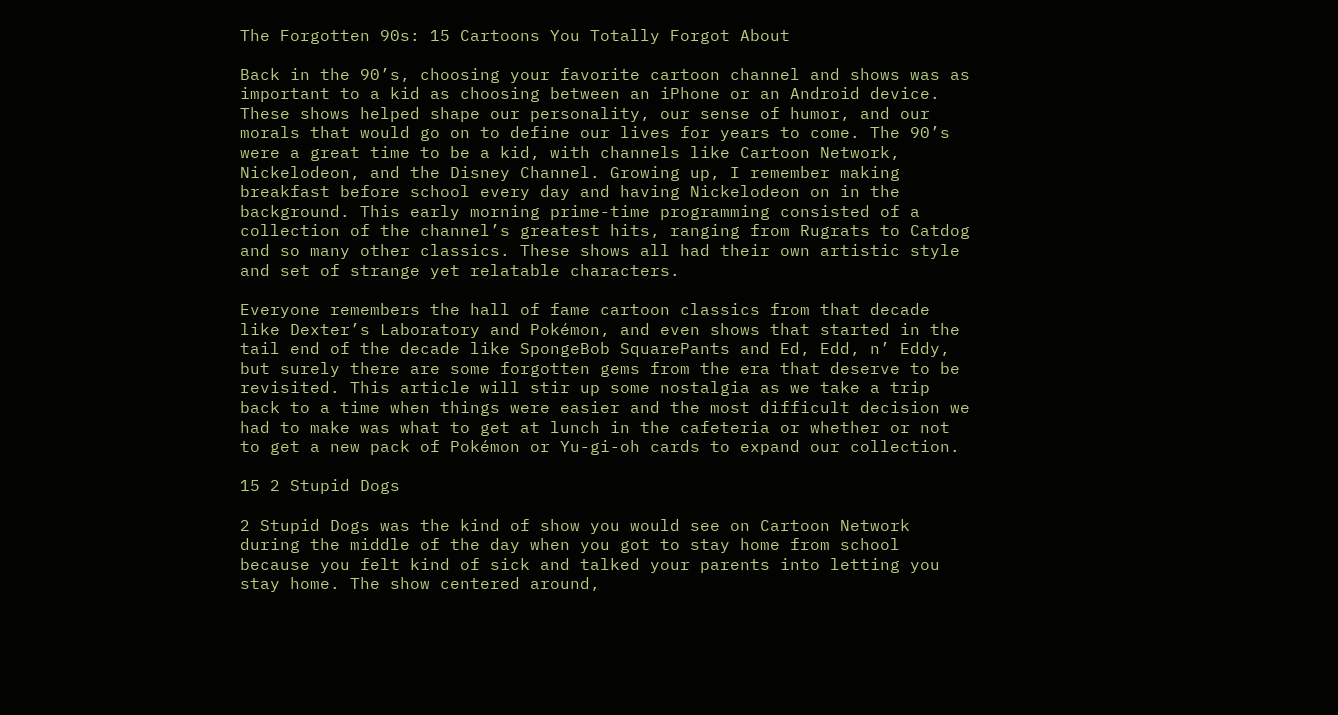The Forgotten 90s: 15 Cartoons You Totally Forgot About

Back in the 90’s, choosing your favorite cartoon channel and shows was as important to a kid as choosing between an iPhone or an Android device. These shows helped shape our personality, our sense of humor, and our morals that would go on to define our lives for years to come. The 90’s were a great time to be a kid, with channels like Cartoon Network, Nickelodeon, and the Disney Channel. Growing up, I remember making breakfast before school every day and having Nickelodeon on in the background. This early morning prime-time programming consisted of a collection of the channel’s greatest hits, ranging from Rugrats to Catdog and so many other classics. These shows all had their own artistic style and set of strange yet relatable characters.

Everyone remembers the hall of fame cartoon classics from that decade like Dexter’s Laboratory and Pokémon, and even shows that started in the tail end of the decade like SpongeBob SquarePants and Ed, Edd, n’ Eddy, but surely there are some forgotten gems from the era that deserve to be revisited. This article will stir up some nostalgia as we take a trip back to a time when things were easier and the most difficult decision we had to make was what to get at lunch in the cafeteria or whether or not to get a new pack of Pokémon or Yu-gi-oh cards to expand our collection.

15 2 Stupid Dogs

2 Stupid Dogs was the kind of show you would see on Cartoon Network during the middle of the day when you got to stay home from school because you felt kind of sick and talked your parents into letting you stay home. The show centered around,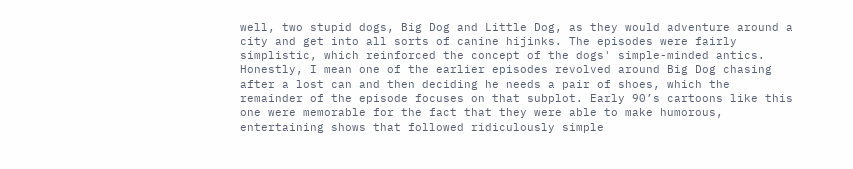well, two stupid dogs, Big Dog and Little Dog, as they would adventure around a city and get into all sorts of canine hijinks. The episodes were fairly simplistic, which reinforced the concept of the dogs' simple-minded antics. Honestly, I mean one of the earlier episodes revolved around Big Dog chasing after a lost can and then deciding he needs a pair of shoes, which the remainder of the episode focuses on that subplot. Early 90’s cartoons like this one were memorable for the fact that they were able to make humorous, entertaining shows that followed ridiculously simple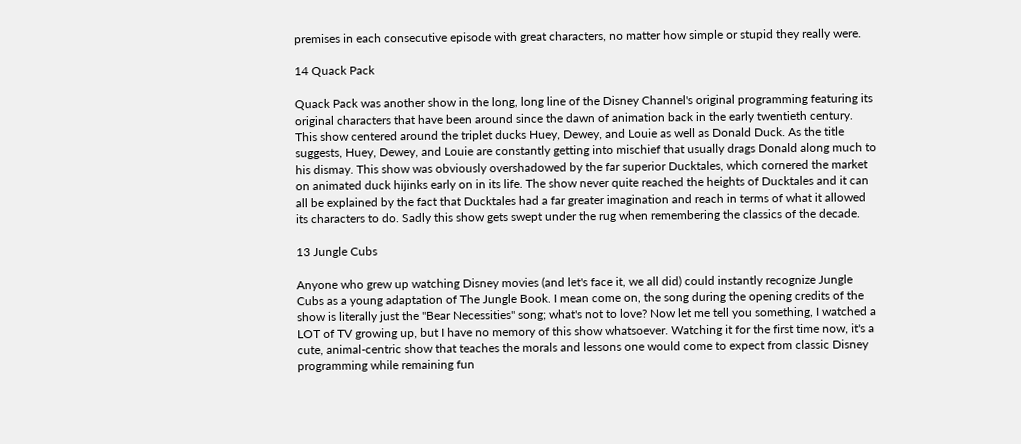premises in each consecutive episode with great characters, no matter how simple or stupid they really were.

14 Quack Pack

Quack Pack was another show in the long, long line of the Disney Channel's original programming featuring its original characters that have been around since the dawn of animation back in the early twentieth century. This show centered around the triplet ducks Huey, Dewey, and Louie as well as Donald Duck. As the title suggests, Huey, Dewey, and Louie are constantly getting into mischief that usually drags Donald along much to his dismay. This show was obviously overshadowed by the far superior Ducktales, which cornered the market on animated duck hijinks early on in its life. The show never quite reached the heights of Ducktales and it can all be explained by the fact that Ducktales had a far greater imagination and reach in terms of what it allowed its characters to do. Sadly this show gets swept under the rug when remembering the classics of the decade.

13 Jungle Cubs

Anyone who grew up watching Disney movies (and let's face it, we all did) could instantly recognize Jungle Cubs as a young adaptation of The Jungle Book. I mean come on, the song during the opening credits of the show is literally just the "Bear Necessities" song; what's not to love? Now let me tell you something, I watched a LOT of TV growing up, but I have no memory of this show whatsoever. Watching it for the first time now, it's a cute, animal-centric show that teaches the morals and lessons one would come to expect from classic Disney programming while remaining fun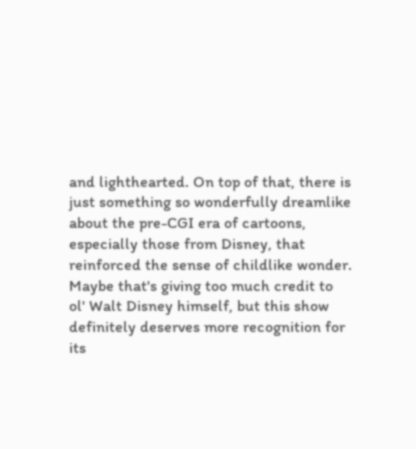and lighthearted. On top of that, there is just something so wonderfully dreamlike about the pre-CGI era of cartoons, especially those from Disney, that reinforced the sense of childlike wonder. Maybe that's giving too much credit to ol' Walt Disney himself, but this show definitely deserves more recognition for its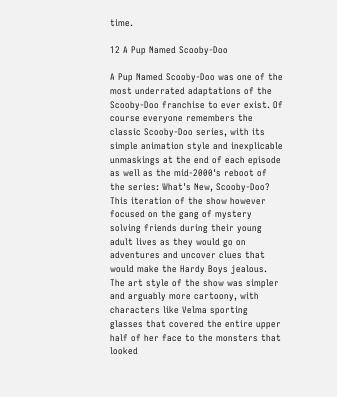time.

12 A Pup Named Scooby-Doo

A Pup Named Scooby-Doo was one of the most underrated adaptations of the Scooby-Doo franchise to ever exist. Of course everyone remembers the classic Scooby-Doo series, with its simple animation style and inexplicable unmaskings at the end of each episode as well as the mid-2000's reboot of the series: What's New, Scooby-Doo? This iteration of the show however focused on the gang of mystery solving friends during their young adult lives as they would go on adventures and uncover clues that would make the Hardy Boys jealous. The art style of the show was simpler and arguably more cartoony, with characters like Velma sporting glasses that covered the entire upper half of her face to the monsters that looked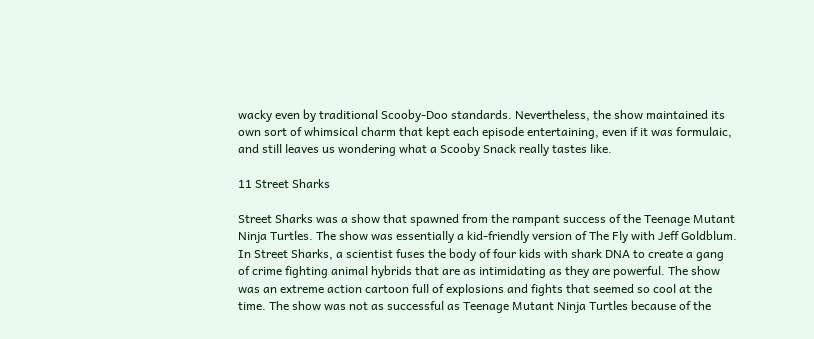wacky even by traditional Scooby-Doo standards. Nevertheless, the show maintained its own sort of whimsical charm that kept each episode entertaining, even if it was formulaic, and still leaves us wondering what a Scooby Snack really tastes like.

11 Street Sharks

Street Sharks was a show that spawned from the rampant success of the Teenage Mutant Ninja Turtles. The show was essentially a kid-friendly version of The Fly with Jeff Goldblum. In Street Sharks, a scientist fuses the body of four kids with shark DNA to create a gang of crime fighting animal hybrids that are as intimidating as they are powerful. The show was an extreme action cartoon full of explosions and fights that seemed so cool at the time. The show was not as successful as Teenage Mutant Ninja Turtles because of the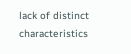lack of distinct characteristics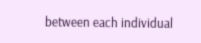between each individual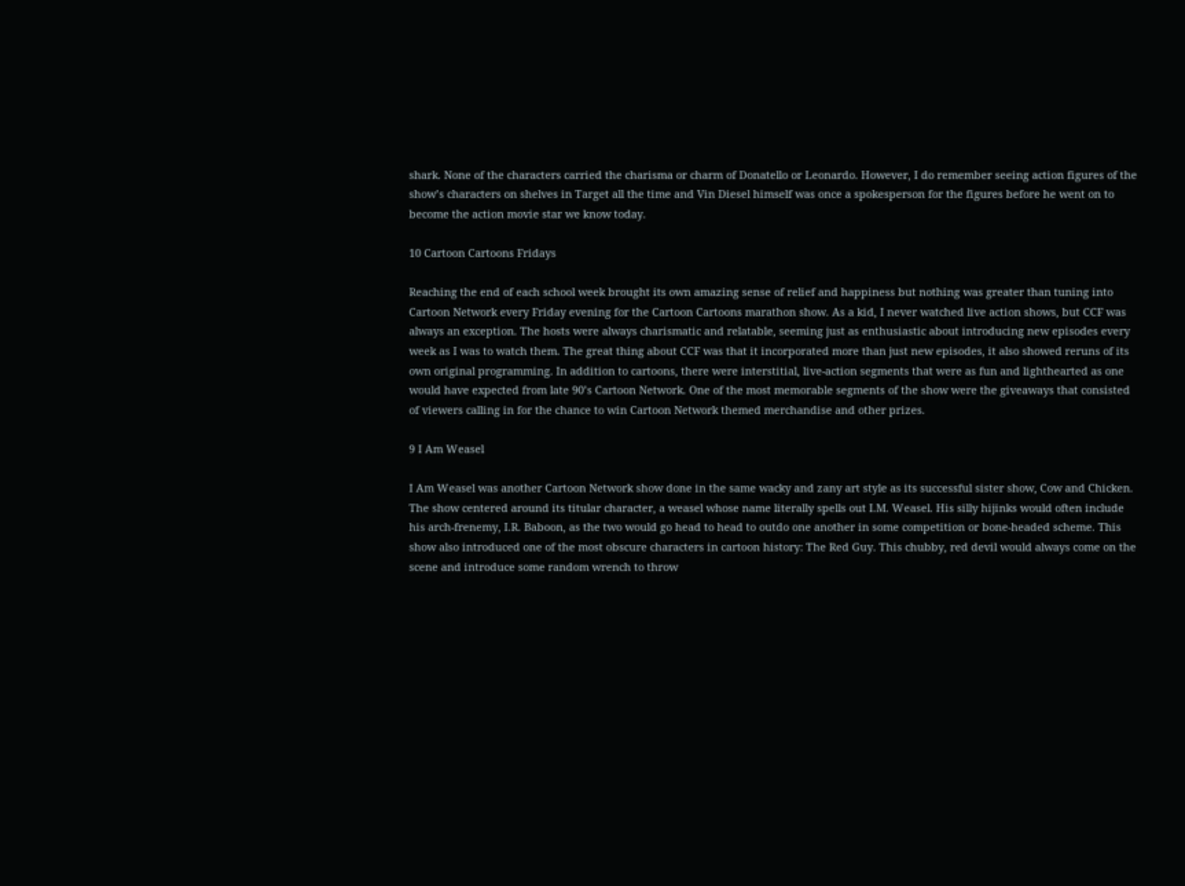shark. None of the characters carried the charisma or charm of Donatello or Leonardo. However, I do remember seeing action figures of the show’s characters on shelves in Target all the time and Vin Diesel himself was once a spokesperson for the figures before he went on to become the action movie star we know today.

10 Cartoon Cartoons Fridays

Reaching the end of each school week brought its own amazing sense of relief and happiness but nothing was greater than tuning into Cartoon Network every Friday evening for the Cartoon Cartoons marathon show. As a kid, I never watched live action shows, but CCF was always an exception. The hosts were always charismatic and relatable, seeming just as enthusiastic about introducing new episodes every week as I was to watch them. The great thing about CCF was that it incorporated more than just new episodes, it also showed reruns of its own original programming. In addition to cartoons, there were interstitial, live-action segments that were as fun and lighthearted as one would have expected from late 90’s Cartoon Network. One of the most memorable segments of the show were the giveaways that consisted of viewers calling in for the chance to win Cartoon Network themed merchandise and other prizes.

9 I Am Weasel

I Am Weasel was another Cartoon Network show done in the same wacky and zany art style as its successful sister show, Cow and Chicken. The show centered around its titular character, a weasel whose name literally spells out I.M. Weasel. His silly hijinks would often include his arch-frenemy, I.R. Baboon, as the two would go head to head to outdo one another in some competition or bone-headed scheme. This show also introduced one of the most obscure characters in cartoon history: The Red Guy. This chubby, red devil would always come on the scene and introduce some random wrench to throw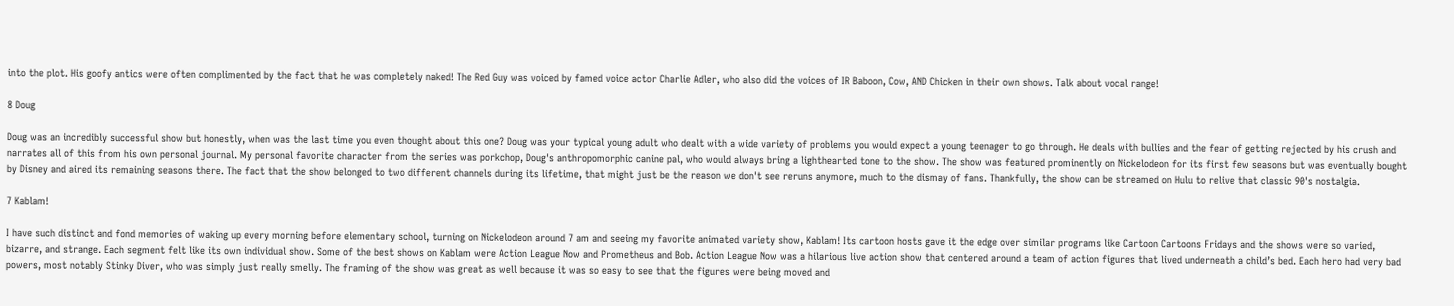into the plot. His goofy antics were often complimented by the fact that he was completely naked! The Red Guy was voiced by famed voice actor Charlie Adler, who also did the voices of IR Baboon, Cow, AND Chicken in their own shows. Talk about vocal range!

8 Doug

Doug was an incredibly successful show but honestly, when was the last time you even thought about this one? Doug was your typical young adult who dealt with a wide variety of problems you would expect a young teenager to go through. He deals with bullies and the fear of getting rejected by his crush and narrates all of this from his own personal journal. My personal favorite character from the series was porkchop, Doug's anthropomorphic canine pal, who would always bring a lighthearted tone to the show. The show was featured prominently on Nickelodeon for its first few seasons but was eventually bought by Disney and aired its remaining seasons there. The fact that the show belonged to two different channels during its lifetime, that might just be the reason we don't see reruns anymore, much to the dismay of fans. Thankfully, the show can be streamed on Hulu to relive that classic 90's nostalgia.

7 Kablam!

I have such distinct and fond memories of waking up every morning before elementary school, turning on Nickelodeon around 7 am and seeing my favorite animated variety show, Kablam! Its cartoon hosts gave it the edge over similar programs like Cartoon Cartoons Fridays and the shows were so varied, bizarre, and strange. Each segment felt like its own individual show. Some of the best shows on Kablam were Action League Now and Prometheus and Bob. Action League Now was a hilarious live action show that centered around a team of action figures that lived underneath a child’s bed. Each hero had very bad powers, most notably Stinky Diver, who was simply just really smelly. The framing of the show was great as well because it was so easy to see that the figures were being moved and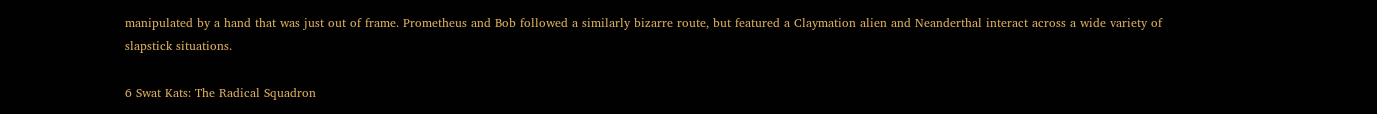manipulated by a hand that was just out of frame. Prometheus and Bob followed a similarly bizarre route, but featured a Claymation alien and Neanderthal interact across a wide variety of slapstick situations.

6 Swat Kats: The Radical Squadron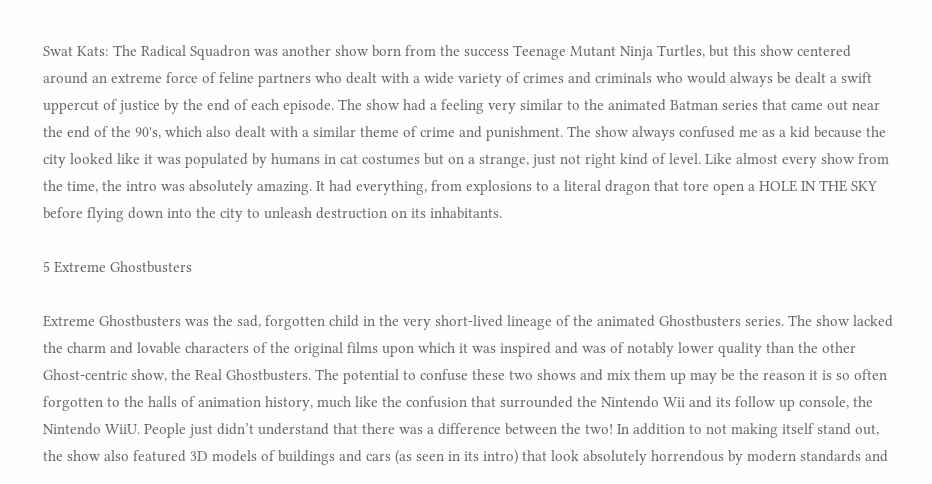Swat Kats: The Radical Squadron was another show born from the success Teenage Mutant Ninja Turtles, but this show centered around an extreme force of feline partners who dealt with a wide variety of crimes and criminals who would always be dealt a swift uppercut of justice by the end of each episode. The show had a feeling very similar to the animated Batman series that came out near the end of the 90's, which also dealt with a similar theme of crime and punishment. The show always confused me as a kid because the city looked like it was populated by humans in cat costumes but on a strange, just not right kind of level. Like almost every show from the time, the intro was absolutely amazing. It had everything, from explosions to a literal dragon that tore open a HOLE IN THE SKY before flying down into the city to unleash destruction on its inhabitants.

5 Extreme Ghostbusters

Extreme Ghostbusters was the sad, forgotten child in the very short-lived lineage of the animated Ghostbusters series. The show lacked the charm and lovable characters of the original films upon which it was inspired and was of notably lower quality than the other Ghost-centric show, the Real Ghostbusters. The potential to confuse these two shows and mix them up may be the reason it is so often forgotten to the halls of animation history, much like the confusion that surrounded the Nintendo Wii and its follow up console, the Nintendo WiiU. People just didn’t understand that there was a difference between the two! In addition to not making itself stand out, the show also featured 3D models of buildings and cars (as seen in its intro) that look absolutely horrendous by modern standards and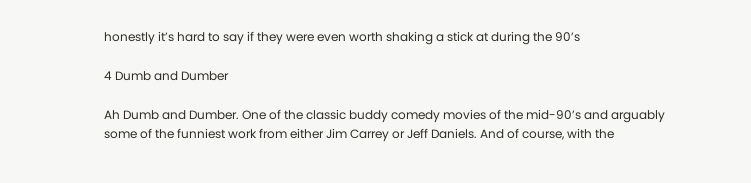honestly it’s hard to say if they were even worth shaking a stick at during the 90’s

4 Dumb and Dumber

Ah Dumb and Dumber. One of the classic buddy comedy movies of the mid-90’s and arguably some of the funniest work from either Jim Carrey or Jeff Daniels. And of course, with the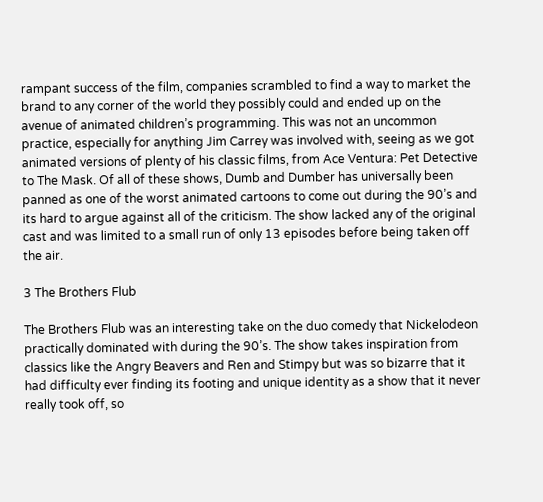rampant success of the film, companies scrambled to find a way to market the brand to any corner of the world they possibly could and ended up on the avenue of animated children’s programming. This was not an uncommon practice, especially for anything Jim Carrey was involved with, seeing as we got animated versions of plenty of his classic films, from Ace Ventura: Pet Detective to The Mask. Of all of these shows, Dumb and Dumber has universally been panned as one of the worst animated cartoons to come out during the 90’s and its hard to argue against all of the criticism. The show lacked any of the original cast and was limited to a small run of only 13 episodes before being taken off the air.

3 The Brothers Flub

The Brothers Flub was an interesting take on the duo comedy that Nickelodeon practically dominated with during the 90’s. The show takes inspiration from classics like the Angry Beavers and Ren and Stimpy but was so bizarre that it had difficulty ever finding its footing and unique identity as a show that it never really took off, so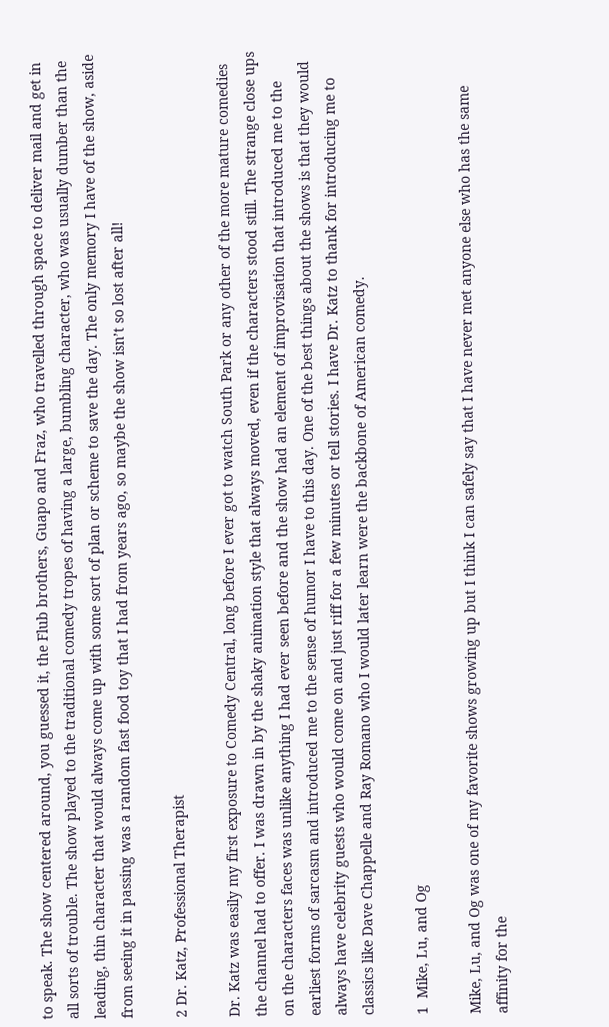to speak. The show centered around, you guessed it, the Flub brothers, Guapo and Fraz, who travelled through space to deliver mail and get in all sorts of trouble. The show played to the traditional comedy tropes of having a large, bumbling character, who was usually dumber than the leading, thin character that would always come up with some sort of plan or scheme to save the day. The only memory I have of the show, aside from seeing it in passing was a random fast food toy that I had from years ago, so maybe the show isn’t so lost after all!

2 Dr. Katz, Professional Therapist

Dr. Katz was easily my first exposure to Comedy Central, long before I ever got to watch South Park or any other of the more mature comedies the channel had to offer. I was drawn in by the shaky animation style that always moved, even if the characters stood still. The strange close ups on the characters faces was unlike anything I had ever seen before and the show had an element of improvisation that introduced me to the earliest forms of sarcasm and introduced me to the sense of humor I have to this day. One of the best things about the shows is that they would always have celebrity guests who would come on and just riff for a few minutes or tell stories. I have Dr. Katz to thank for introducing me to classics like Dave Chappelle and Ray Romano who I would later learn were the backbone of American comedy.

1  Mike, Lu, and Og

Mike, Lu, and Og was one of my favorite shows growing up but I think I can safely say that I have never met anyone else who has the same affinity for the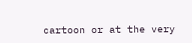cartoon or at the very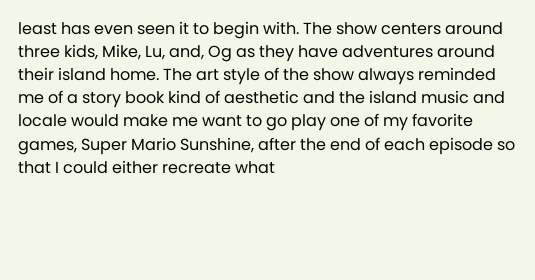least has even seen it to begin with. The show centers around three kids, Mike, Lu, and, Og as they have adventures around their island home. The art style of the show always reminded me of a story book kind of aesthetic and the island music and locale would make me want to go play one of my favorite games, Super Mario Sunshine, after the end of each episode so that I could either recreate what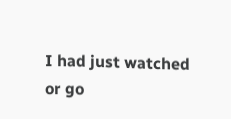I had just watched or go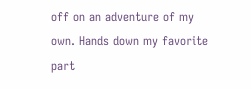off on an adventure of my own. Hands down my favorite part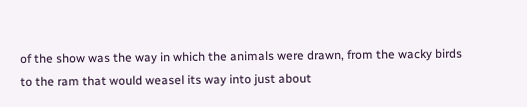of the show was the way in which the animals were drawn, from the wacky birds to the ram that would weasel its way into just about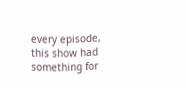every episode, this show had something for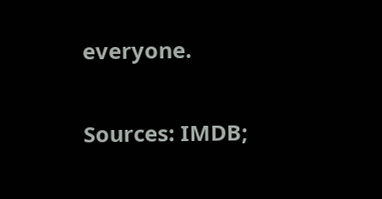everyone.

Sources: IMDB;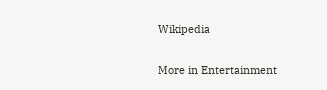Wikipedia

More in Entertainment